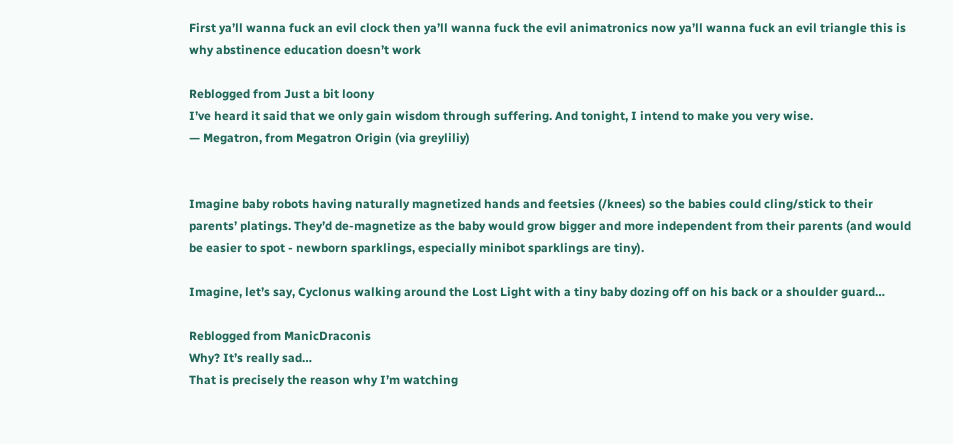First ya’ll wanna fuck an evil clock then ya’ll wanna fuck the evil animatronics now ya’ll wanna fuck an evil triangle this is why abstinence education doesn’t work

Reblogged from Just a bit loony
I’ve heard it said that we only gain wisdom through suffering. And tonight, I intend to make you very wise.
— Megatron, from Megatron Origin (via greyliliy)


Imagine baby robots having naturally magnetized hands and feetsies (/knees) so the babies could cling/stick to their parents’ platings. They’d de-magnetize as the baby would grow bigger and more independent from their parents (and would be easier to spot - newborn sparklings, especially minibot sparklings are tiny).

Imagine, let’s say, Cyclonus walking around the Lost Light with a tiny baby dozing off on his back or a shoulder guard…

Reblogged from ManicDraconis
Why? It’s really sad…
That is precisely the reason why I’m watching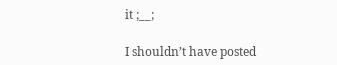it ;__;

I shouldn’t have posted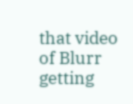that video of Blurr getting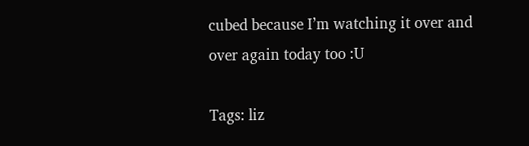cubed because I’m watching it over and over again today too :U

Tags: liz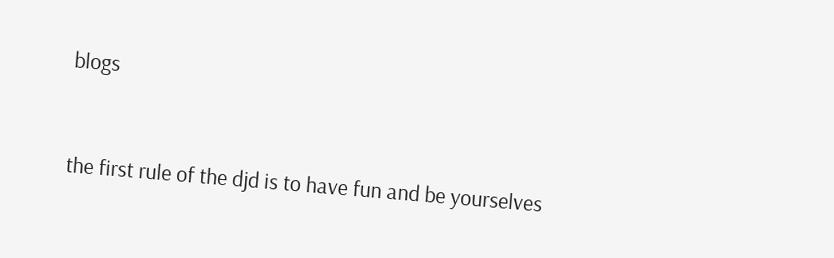blogs


the first rule of the djd is to have fun and be yourselves